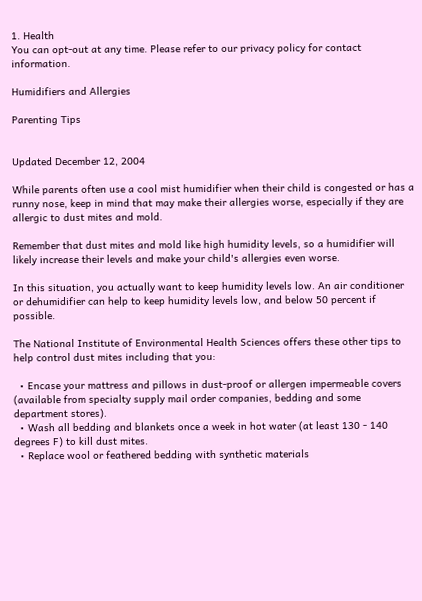1. Health
You can opt-out at any time. Please refer to our privacy policy for contact information.

Humidifiers and Allergies

Parenting Tips


Updated December 12, 2004

While parents often use a cool mist humidifier when their child is congested or has a runny nose, keep in mind that may make their allergies worse, especially if they are allergic to dust mites and mold.

Remember that dust mites and mold like high humidity levels, so a humidifier will likely increase their levels and make your child's allergies even worse.

In this situation, you actually want to keep humidity levels low. An air conditioner or dehumidifier can help to keep humidity levels low, and below 50 percent if possible.

The National Institute of Environmental Health Sciences offers these other tips to help control dust mites including that you:

  • Encase your mattress and pillows in dust-proof or allergen impermeable covers (available from specialty supply mail order companies, bedding and some department stores).
  • Wash all bedding and blankets once a week in hot water (at least 130 - 140 degrees F) to kill dust mites.
  • Replace wool or feathered bedding with synthetic materials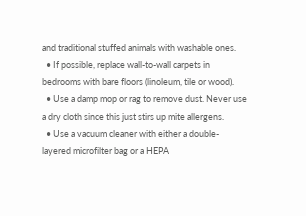and traditional stuffed animals with washable ones.
  • If possible, replace wall-to-wall carpets in bedrooms with bare floors (linoleum, tile or wood).
  • Use a damp mop or rag to remove dust. Never use a dry cloth since this just stirs up mite allergens.
  • Use a vacuum cleaner with either a double-layered microfilter bag or a HEPA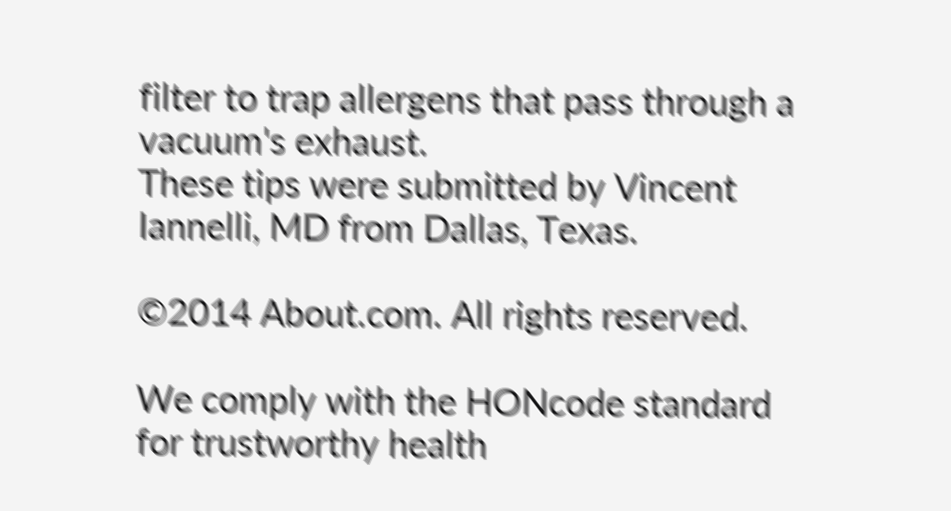filter to trap allergens that pass through a vacuum's exhaust.
These tips were submitted by Vincent Iannelli, MD from Dallas, Texas.

©2014 About.com. All rights reserved.

We comply with the HONcode standard
for trustworthy health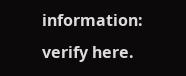information: verify here.